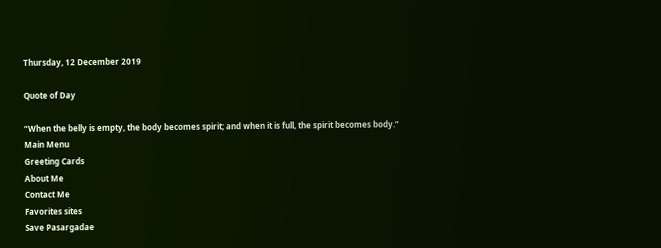Thursday, 12 December 2019

Quote of Day

“When the belly is empty, the body becomes spirit; and when it is full, the spirit becomes body.”
Main Menu
Greeting Cards
About Me
Contact Me
Favorites sites
Save Pasargadae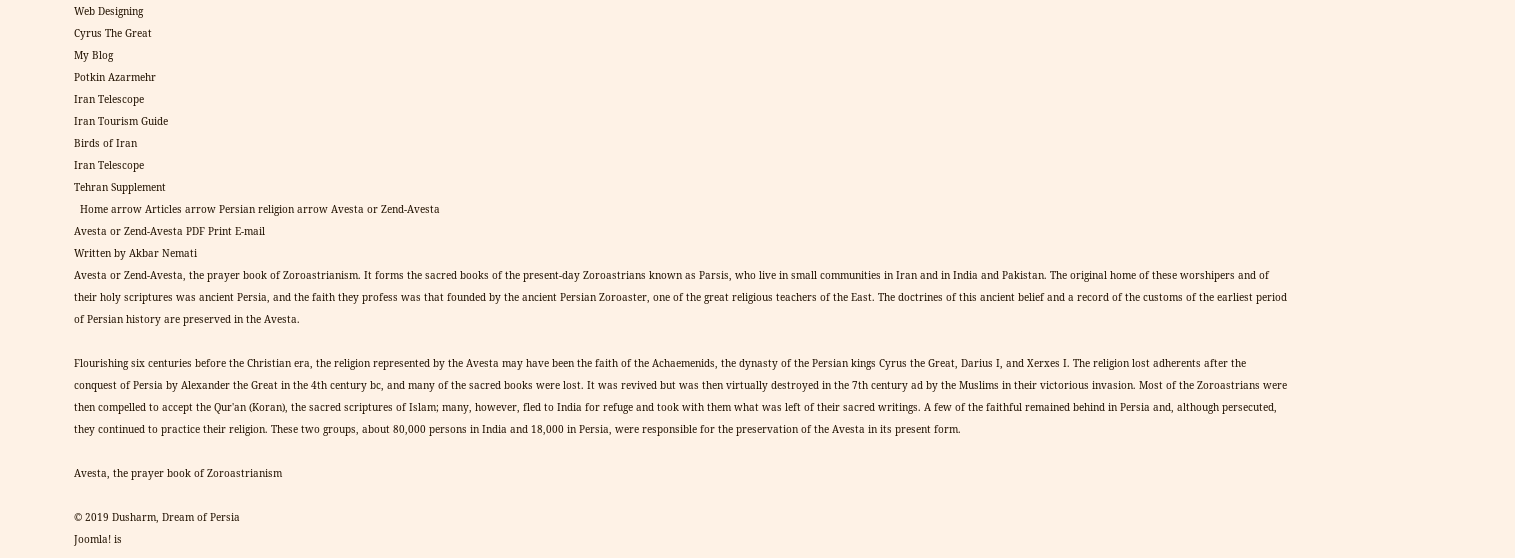Web Designing
Cyrus The Great
My Blog
Potkin Azarmehr
Iran Telescope
Iran Tourism Guide
Birds of Iran
Iran Telescope
Tehran Supplement
  Home arrow Articles arrow Persian religion arrow Avesta or Zend-Avesta
Avesta or Zend-Avesta PDF Print E-mail
Written by Akbar Nemati
Avesta or Zend-Avesta, the prayer book of Zoroastrianism. It forms the sacred books of the present-day Zoroastrians known as Parsis, who live in small communities in Iran and in India and Pakistan. The original home of these worshipers and of their holy scriptures was ancient Persia, and the faith they profess was that founded by the ancient Persian Zoroaster, one of the great religious teachers of the East. The doctrines of this ancient belief and a record of the customs of the earliest period of Persian history are preserved in the Avesta.

Flourishing six centuries before the Christian era, the religion represented by the Avesta may have been the faith of the Achaemenids, the dynasty of the Persian kings Cyrus the Great, Darius I, and Xerxes I. The religion lost adherents after the conquest of Persia by Alexander the Great in the 4th century bc, and many of the sacred books were lost. It was revived but was then virtually destroyed in the 7th century ad by the Muslims in their victorious invasion. Most of the Zoroastrians were then compelled to accept the Qur'an (Koran), the sacred scriptures of Islam; many, however, fled to India for refuge and took with them what was left of their sacred writings. A few of the faithful remained behind in Persia and, although persecuted, they continued to practice their religion. These two groups, about 80,000 persons in India and 18,000 in Persia, were responsible for the preservation of the Avesta in its present form.

Avesta, the prayer book of Zoroastrianism

© 2019 Dusharm, Dream of Persia
Joomla! is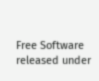Free Software released under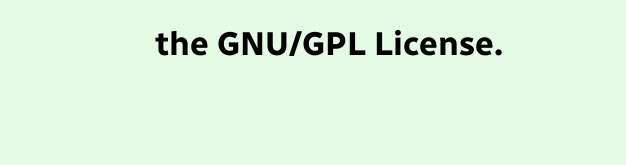the GNU/GPL License.